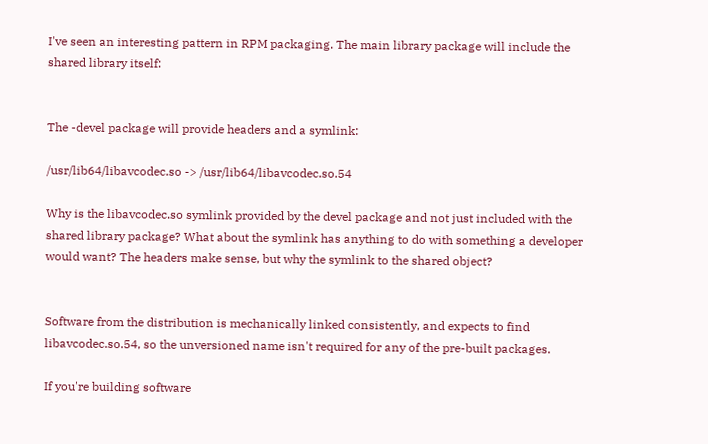I've seen an interesting pattern in RPM packaging. The main library package will include the shared library itself:


The -devel package will provide headers and a symlink:

/usr/lib64/libavcodec.so -> /usr/lib64/libavcodec.so.54

Why is the libavcodec.so symlink provided by the devel package and not just included with the shared library package? What about the symlink has anything to do with something a developer would want? The headers make sense, but why the symlink to the shared object?


Software from the distribution is mechanically linked consistently, and expects to find libavcodec.so.54, so the unversioned name isn't required for any of the pre-built packages.

If you're building software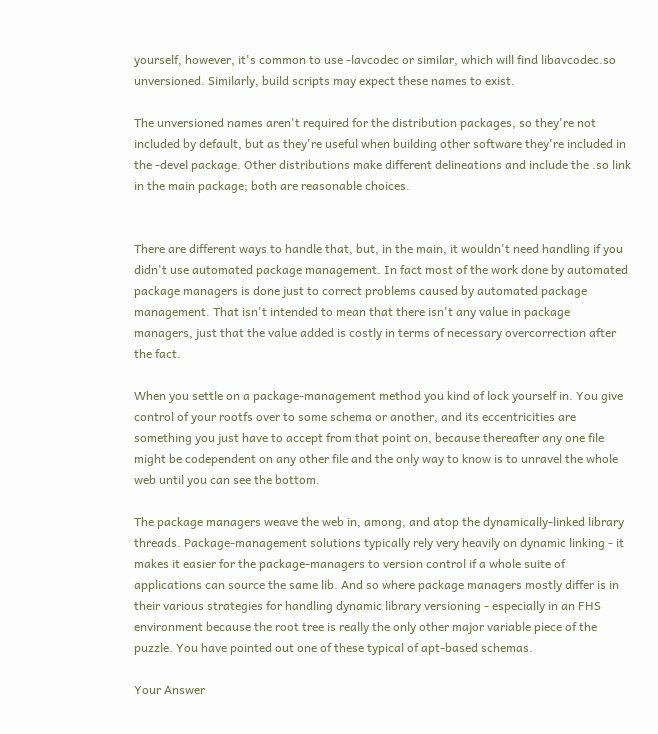yourself, however, it's common to use -lavcodec or similar, which will find libavcodec.so unversioned. Similarly, build scripts may expect these names to exist.

The unversioned names aren't required for the distribution packages, so they're not included by default, but as they're useful when building other software they're included in the -devel package. Other distributions make different delineations and include the .so link in the main package; both are reasonable choices.


There are different ways to handle that, but, in the main, it wouldn't need handling if you didn't use automated package management. In fact most of the work done by automated package managers is done just to correct problems caused by automated package management. That isn't intended to mean that there isn't any value in package managers, just that the value added is costly in terms of necessary overcorrection after the fact.

When you settle on a package-management method you kind of lock yourself in. You give control of your rootfs over to some schema or another, and its eccentricities are something you just have to accept from that point on, because thereafter any one file might be codependent on any other file and the only way to know is to unravel the whole web until you can see the bottom.

The package managers weave the web in, among, and atop the dynamically-linked library threads. Package-management solutions typically rely very heavily on dynamic linking - it makes it easier for the package-managers to version control if a whole suite of applications can source the same lib. And so where package managers mostly differ is in their various strategies for handling dynamic library versioning - especially in an FHS environment because the root tree is really the only other major variable piece of the puzzle. You have pointed out one of these typical of apt-based schemas.

Your Answer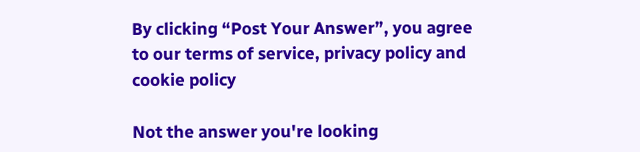By clicking “Post Your Answer”, you agree to our terms of service, privacy policy and cookie policy

Not the answer you're looking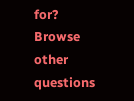for? Browse other questions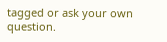tagged or ask your own question.